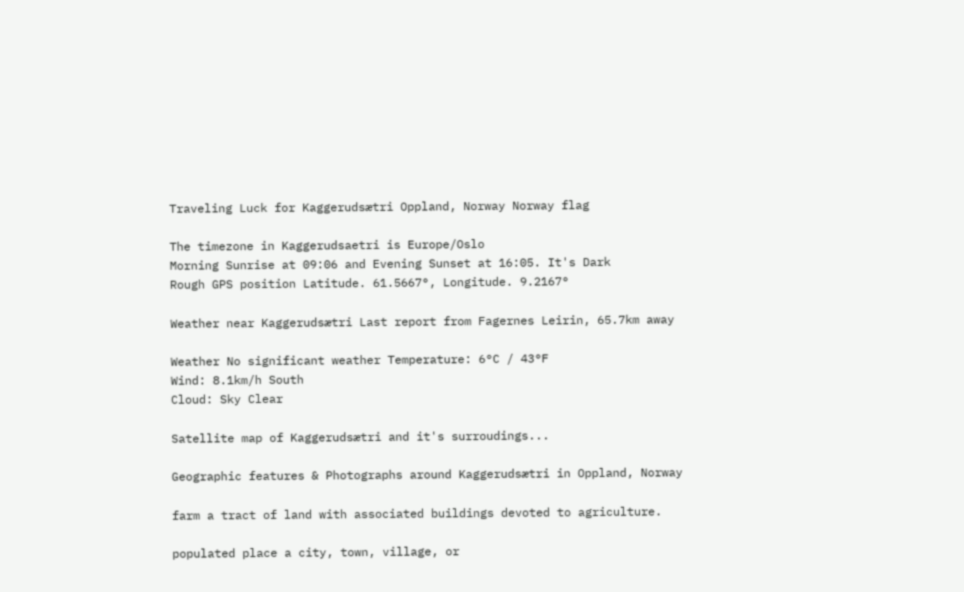Traveling Luck for Kaggerudsætri Oppland, Norway Norway flag

The timezone in Kaggerudsaetri is Europe/Oslo
Morning Sunrise at 09:06 and Evening Sunset at 16:05. It's Dark
Rough GPS position Latitude. 61.5667°, Longitude. 9.2167°

Weather near Kaggerudsætri Last report from Fagernes Leirin, 65.7km away

Weather No significant weather Temperature: 6°C / 43°F
Wind: 8.1km/h South
Cloud: Sky Clear

Satellite map of Kaggerudsætri and it's surroudings...

Geographic features & Photographs around Kaggerudsætri in Oppland, Norway

farm a tract of land with associated buildings devoted to agriculture.

populated place a city, town, village, or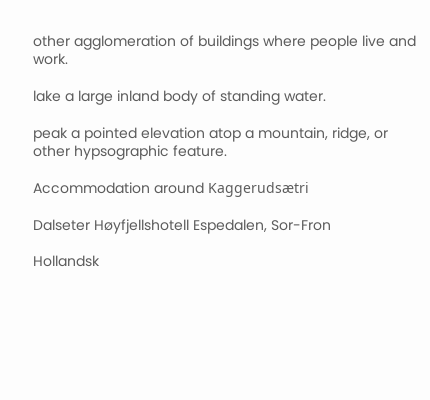other agglomeration of buildings where people live and work.

lake a large inland body of standing water.

peak a pointed elevation atop a mountain, ridge, or other hypsographic feature.

Accommodation around Kaggerudsætri

Dalseter Høyfjellshotell Espedalen, Sor-Fron

Hollandsk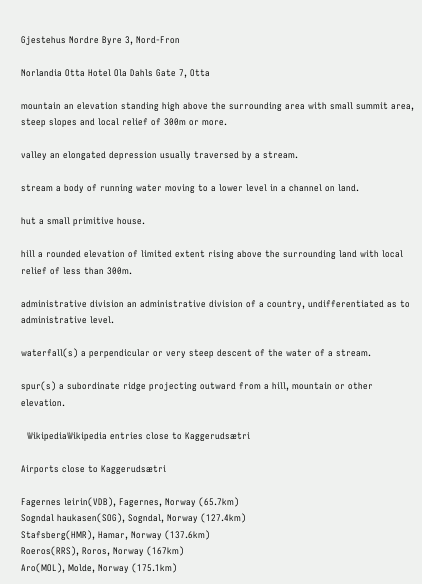Gjestehus Nordre Byre 3, Nord-Fron

Norlandia Otta Hotel Ola Dahls Gate 7, Otta

mountain an elevation standing high above the surrounding area with small summit area, steep slopes and local relief of 300m or more.

valley an elongated depression usually traversed by a stream.

stream a body of running water moving to a lower level in a channel on land.

hut a small primitive house.

hill a rounded elevation of limited extent rising above the surrounding land with local relief of less than 300m.

administrative division an administrative division of a country, undifferentiated as to administrative level.

waterfall(s) a perpendicular or very steep descent of the water of a stream.

spur(s) a subordinate ridge projecting outward from a hill, mountain or other elevation.

  WikipediaWikipedia entries close to Kaggerudsætri

Airports close to Kaggerudsætri

Fagernes leirin(VDB), Fagernes, Norway (65.7km)
Sogndal haukasen(SOG), Sogndal, Norway (127.4km)
Stafsberg(HMR), Hamar, Norway (137.6km)
Roeros(RRS), Roros, Norway (167km)
Aro(MOL), Molde, Norway (175.1km)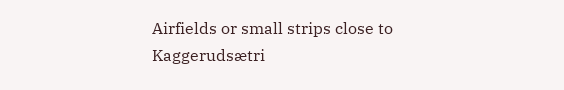Airfields or small strips close to Kaggerudsætri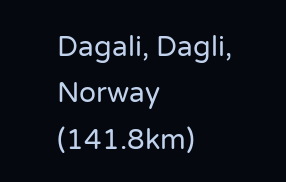Dagali, Dagli, Norway (141.8km)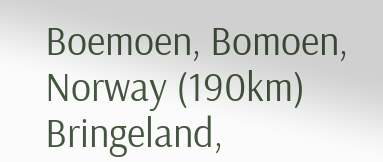Boemoen, Bomoen, Norway (190km)
Bringeland,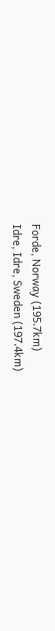Forde, Norway (195.7km)
Idre, Idre, Sweden (197.4km)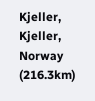Kjeller, Kjeller, Norway (216.3km)